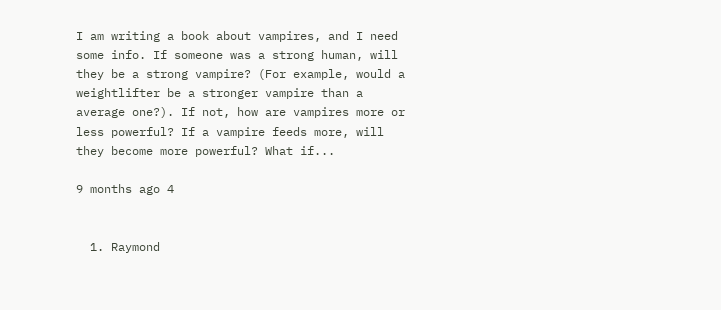I am writing a book about vampires, and I need some info. If someone was a strong human, will they be a strong vampire? (For example, would a weightlifter be a stronger vampire than a average one?). If not, how are vampires more or less powerful? If a vampire feeds more, will they become more powerful? What if...

9 months ago 4


  1. Raymond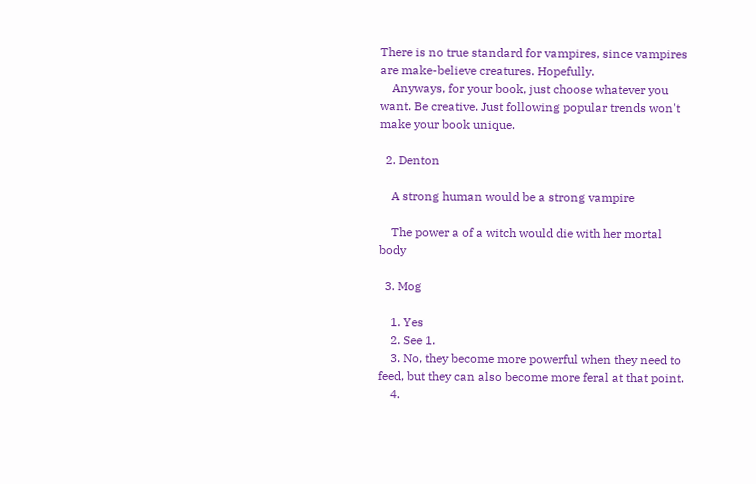There is no true standard for vampires, since vampires are make-believe creatures. Hopefully.
    Anyways, for your book, just choose whatever you want. Be creative. Just following popular trends won't make your book unique.

  2. Denton

    A strong human would be a strong vampire

    The power a of a witch would die with her mortal body

  3. Mog

    1. Yes
    2. See 1.
    3. No, they become more powerful when they need to feed, but they can also become more feral at that point.
    4.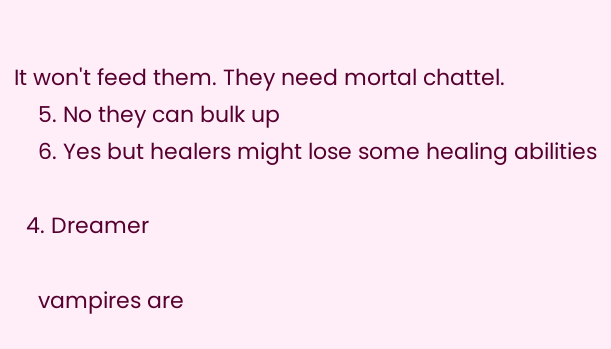It won't feed them. They need mortal chattel.
    5. No they can bulk up
    6. Yes but healers might lose some healing abilities

  4. Dreamer

    vampires are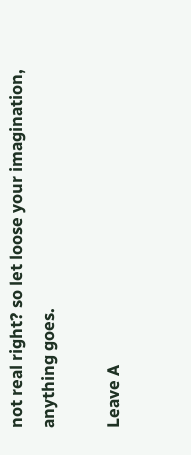not real right? so let loose your imagination, anything goes.

Leave A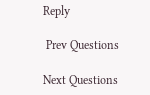Reply

 Prev Questions

Next Questions